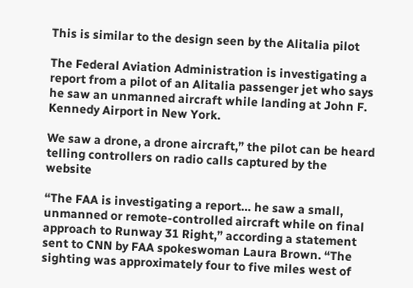This is similar to the design seen by the Alitalia pilot

The Federal Aviation Administration is investigating a report from a pilot of an Alitalia passenger jet who says he saw an unmanned aircraft while landing at John F. Kennedy Airport in New York.

We saw a drone, a drone aircraft,” the pilot can be heard telling controllers on radio calls captured by the website

“The FAA is investigating a report… he saw a small, unmanned or remote-controlled aircraft while on final approach to Runway 31 Right,” according a statement sent to CNN by FAA spokeswoman Laura Brown. “The sighting was approximately four to five miles west of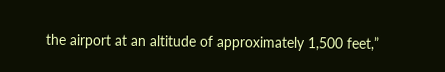the airport at an altitude of approximately 1,500 feet,”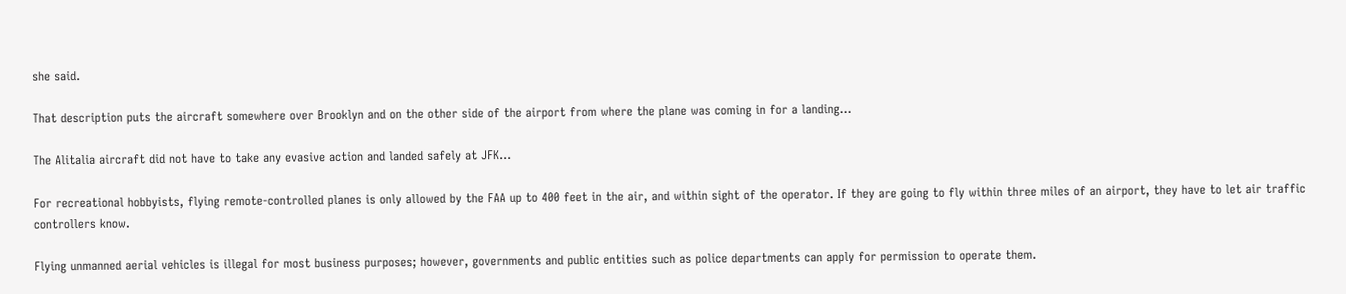she said.

That description puts the aircraft somewhere over Brooklyn and on the other side of the airport from where the plane was coming in for a landing…

The Alitalia aircraft did not have to take any evasive action and landed safely at JFK…

For recreational hobbyists, flying remote-controlled planes is only allowed by the FAA up to 400 feet in the air, and within sight of the operator. If they are going to fly within three miles of an airport, they have to let air traffic controllers know.

Flying unmanned aerial vehicles is illegal for most business purposes; however, governments and public entities such as police departments can apply for permission to operate them.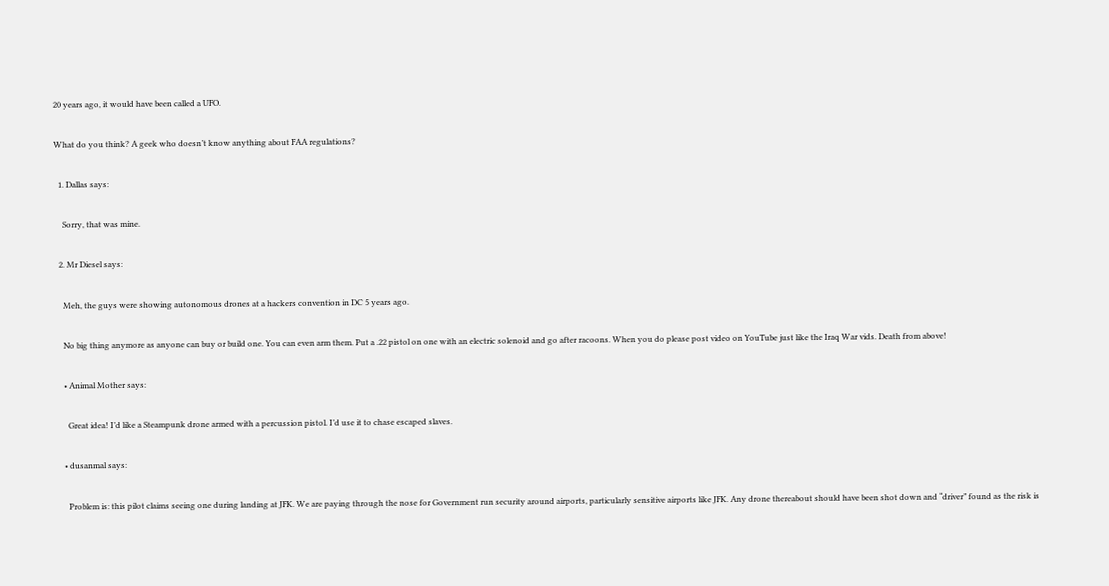20 years ago, it would have been called a UFO.

What do you think? A geek who doesn’t know anything about FAA regulations?

  1. Dallas says:

    Sorry, that was mine.

  2. Mr Diesel says:

    Meh, the guys were showing autonomous drones at a hackers convention in DC 5 years ago.

    No big thing anymore as anyone can buy or build one. You can even arm them. Put a .22 pistol on one with an electric solenoid and go after racoons. When you do please post video on YouTube just like the Iraq War vids. Death from above!

    • Animal Mother says:

      Great idea! I’d like a Steampunk drone armed with a percussion pistol. I’d use it to chase escaped slaves.

    • dusanmal says:

      Problem is: this pilot claims seeing one during landing at JFK. We are paying through the nose for Government run security around airports, particularly sensitive airports like JFK. Any drone thereabout should have been shot down and “driver” found as the risk is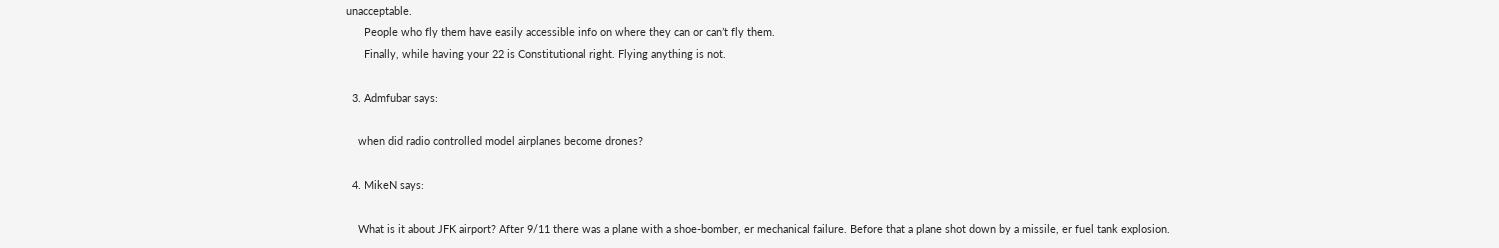unacceptable.
      People who fly them have easily accessible info on where they can or can’t fly them.
      Finally, while having your 22 is Constitutional right. Flying anything is not.

  3. Admfubar says:

    when did radio controlled model airplanes become drones?

  4. MikeN says:

    What is it about JFK airport? After 9/11 there was a plane with a shoe-bomber, er mechanical failure. Before that a plane shot down by a missile, er fuel tank explosion.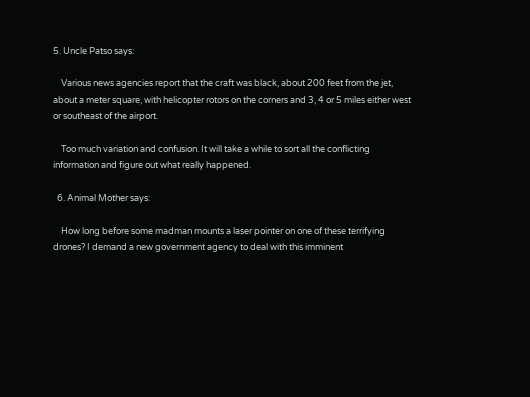5. Uncle Patso says:

    Various news agencies report that the craft was black, about 200 feet from the jet, about a meter square, with helicopter rotors on the corners and 3, 4 or 5 miles either west or southeast of the airport.

    Too much variation and confusion. It will take a while to sort all the conflicting information and figure out what really happened.

  6. Animal Mother says:

    How long before some madman mounts a laser pointer on one of these terrifying drones? I demand a new government agency to deal with this imminent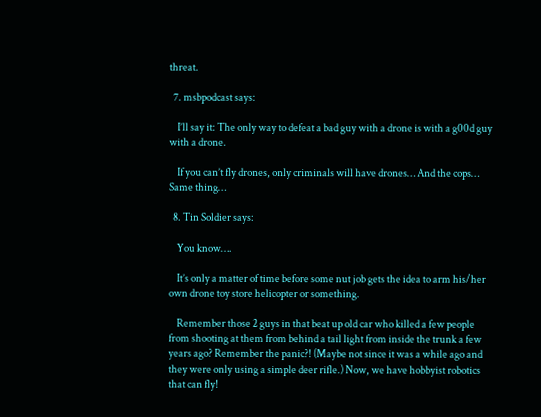threat.

  7. msbpodcast says:

    I’ll say it: The only way to defeat a bad guy with a drone is with a g00d guy with a drone.

    If you can’t fly drones, only criminals will have drones… And the cops… Same thing…

  8. Tin Soldier says:

    You know….

    It’s only a matter of time before some nut job gets the idea to arm his/her own drone toy store helicopter or something.

    Remember those 2 guys in that beat up old car who killed a few people from shooting at them from behind a tail light from inside the trunk a few years ago? Remember the panic?! (Maybe not since it was a while ago and they were only using a simple deer rifle.) Now, we have hobbyist robotics that can fly!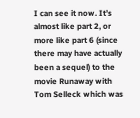I can see it now. It’s almost like part 2, or more like part 6 (since there may have actually been a sequel) to the movie Runaway with Tom Selleck which was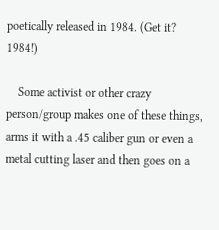poetically released in 1984. (Get it? 1984!)

    Some activist or other crazy person/group makes one of these things, arms it with a .45 caliber gun or even a metal cutting laser and then goes on a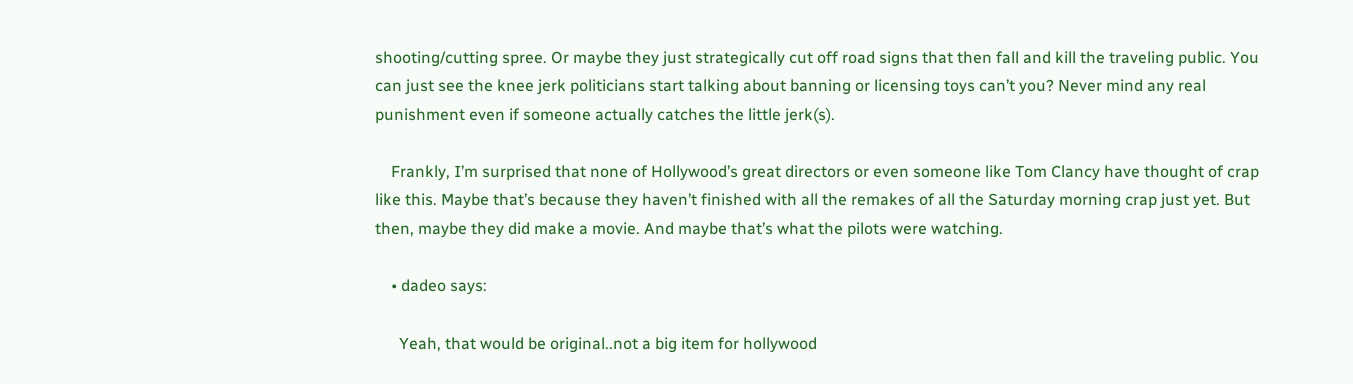shooting/cutting spree. Or maybe they just strategically cut off road signs that then fall and kill the traveling public. You can just see the knee jerk politicians start talking about banning or licensing toys can’t you? Never mind any real punishment even if someone actually catches the little jerk(s).

    Frankly, I’m surprised that none of Hollywood’s great directors or even someone like Tom Clancy have thought of crap like this. Maybe that’s because they haven’t finished with all the remakes of all the Saturday morning crap just yet. But then, maybe they did make a movie. And maybe that’s what the pilots were watching.

    • dadeo says:

      Yeah, that would be original..not a big item for hollywood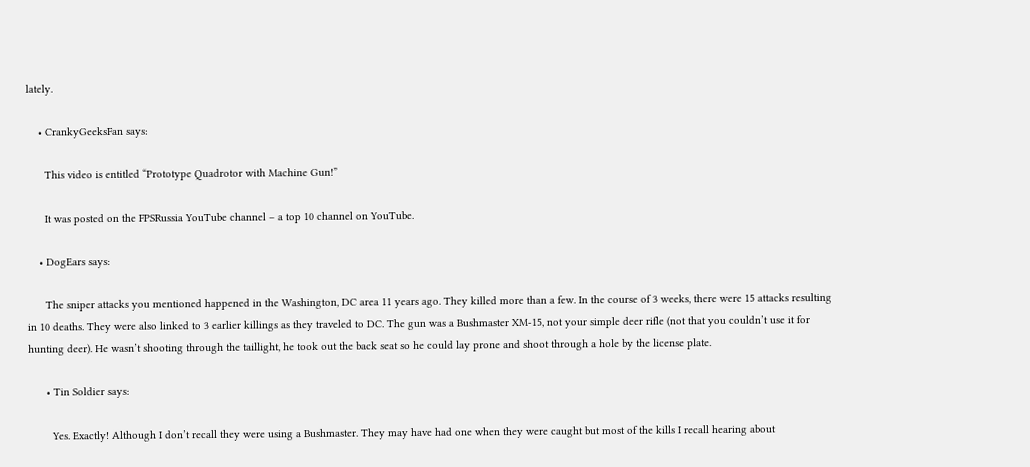lately.

    • CrankyGeeksFan says:

      This video is entitled “Prototype Quadrotor with Machine Gun!”

      It was posted on the FPSRussia YouTube channel – a top 10 channel on YouTube.

    • DogEars says:

      The sniper attacks you mentioned happened in the Washington, DC area 11 years ago. They killed more than a few. In the course of 3 weeks, there were 15 attacks resulting in 10 deaths. They were also linked to 3 earlier killings as they traveled to DC. The gun was a Bushmaster XM-15, not your simple deer rifle (not that you couldn’t use it for hunting deer). He wasn’t shooting through the taillight, he took out the back seat so he could lay prone and shoot through a hole by the license plate.

      • Tin Soldier says:

        Yes. Exactly! Although I don’t recall they were using a Bushmaster. They may have had one when they were caught but most of the kills I recall hearing about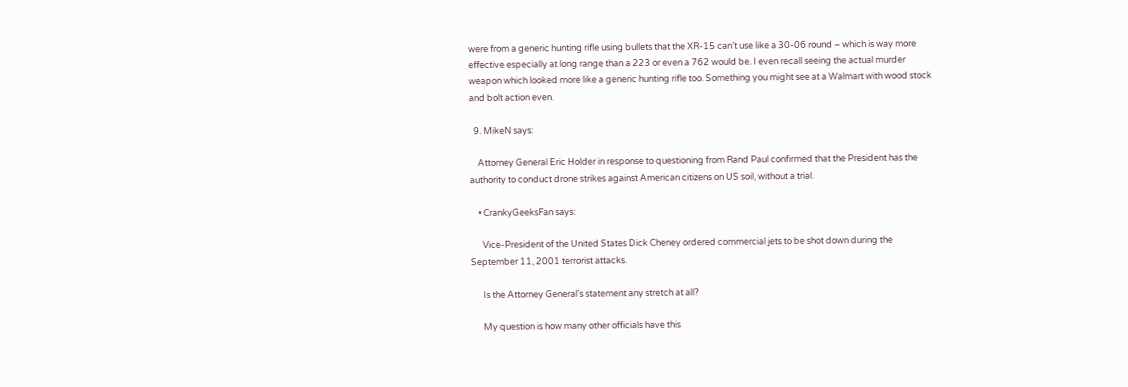were from a generic hunting rifle using bullets that the XR-15 can’t use like a 30-06 round – which is way more effective especially at long range than a 223 or even a 762 would be. I even recall seeing the actual murder weapon which looked more like a generic hunting rifle too. Something you might see at a Walmart with wood stock and bolt action even.

  9. MikeN says:

    Attorney General Eric Holder in response to questioning from Rand Paul confirmed that the President has the authority to conduct drone strikes against American citizens on US soil, without a trial.

    • CrankyGeeksFan says:

      Vice-President of the United States Dick Cheney ordered commercial jets to be shot down during the September 11, 2001 terrorist attacks.

      Is the Attorney General’s statement any stretch at all?

      My question is how many other officials have this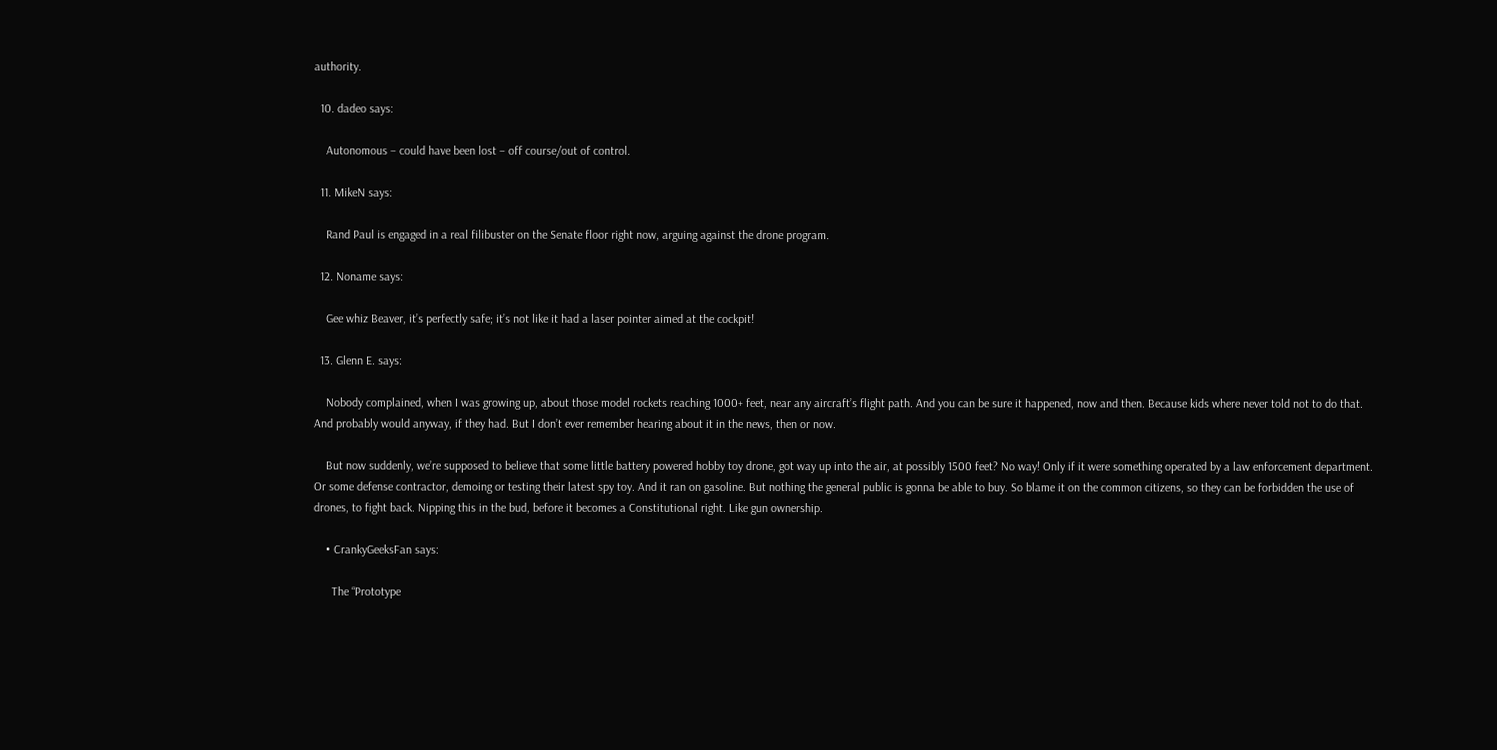authority.

  10. dadeo says:

    Autonomous – could have been lost – off course/out of control.

  11. MikeN says:

    Rand Paul is engaged in a real filibuster on the Senate floor right now, arguing against the drone program.

  12. Noname says:

    Gee whiz Beaver, it’s perfectly safe; it’s not like it had a laser pointer aimed at the cockpit!

  13. Glenn E. says:

    Nobody complained, when I was growing up, about those model rockets reaching 1000+ feet, near any aircraft’s flight path. And you can be sure it happened, now and then. Because kids where never told not to do that. And probably would anyway, if they had. But I don’t ever remember hearing about it in the news, then or now.

    But now suddenly, we’re supposed to believe that some little battery powered hobby toy drone, got way up into the air, at possibly 1500 feet? No way! Only if it were something operated by a law enforcement department. Or some defense contractor, demoing or testing their latest spy toy. And it ran on gasoline. But nothing the general public is gonna be able to buy. So blame it on the common citizens, so they can be forbidden the use of drones, to fight back. Nipping this in the bud, before it becomes a Constitutional right. Like gun ownership.

    • CrankyGeeksFan says:

      The “Prototype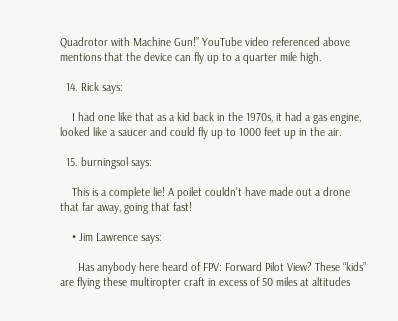Quadrotor with Machine Gun!” YouTube video referenced above mentions that the device can fly up to a quarter mile high.

  14. Rick says:

    I had one like that as a kid back in the 1970s, it had a gas engine, looked like a saucer and could fly up to 1000 feet up in the air.

  15. burningsol says:

    This is a complete lie! A poilet couldn’t have made out a drone that far away, going that fast!

    • Jim Lawrence says:

      Has anybody here heard of FPV: Forward Pilot View? These “kids” are flying these multiropter craft in excess of 50 miles at altitudes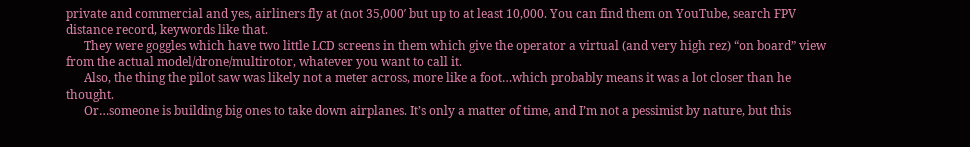private and commercial and yes, airliners fly at (not 35,000′ but up to at least 10,000. You can find them on YouTube, search FPV distance record, keywords like that.
      They were goggles which have two little LCD screens in them which give the operator a virtual (and very high rez) “on board” view from the actual model/drone/multirotor, whatever you want to call it.
      Also, the thing the pilot saw was likely not a meter across, more like a foot…which probably means it was a lot closer than he thought.
      Or…someone is building big ones to take down airplanes. It’s only a matter of time, and I’m not a pessimist by nature, but this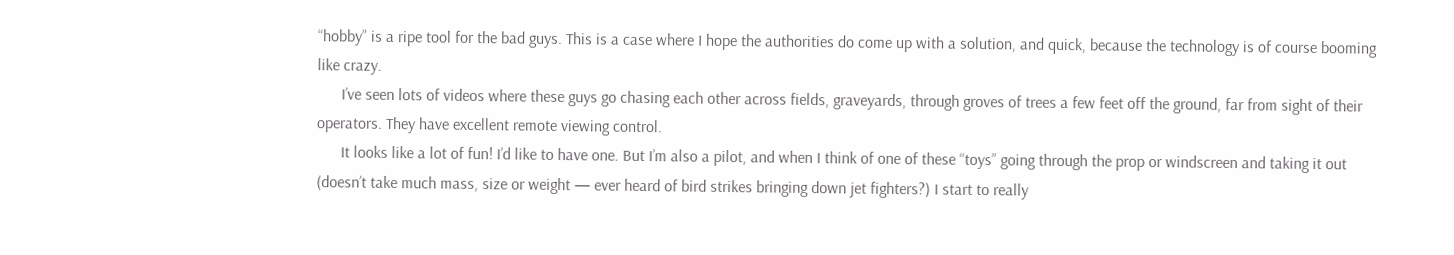“hobby” is a ripe tool for the bad guys. This is a case where I hope the authorities do come up with a solution, and quick, because the technology is of course booming like crazy.
      I’ve seen lots of videos where these guys go chasing each other across fields, graveyards, through groves of trees a few feet off the ground, far from sight of their operators. They have excellent remote viewing control.
      It looks like a lot of fun! I’d like to have one. But I’m also a pilot, and when I think of one of these “toys” going through the prop or windscreen and taking it out (doesn’t take much mass, size or weight — ever heard of bird strikes bringing down jet fighters?) I start to really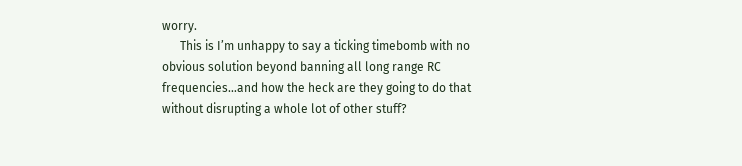worry.
      This is I’m unhappy to say a ticking timebomb with no obvious solution beyond banning all long range RC frequencies…and how the heck are they going to do that without disrupting a whole lot of other stuff?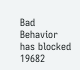Bad Behavior has blocked 19682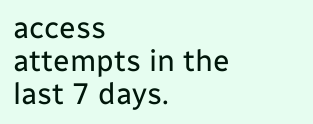access attempts in the last 7 days.